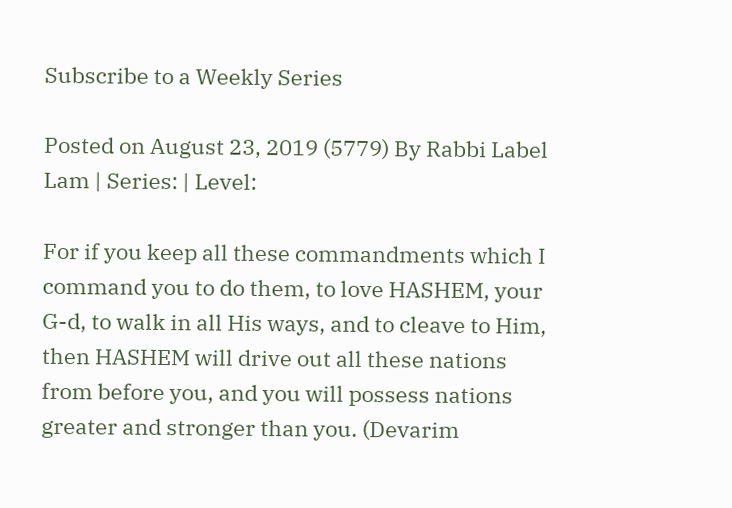Subscribe to a Weekly Series

Posted on August 23, 2019 (5779) By Rabbi Label Lam | Series: | Level:

For if you keep all these commandments which I command you to do them, to love HASHEM, your G-d, to walk in all His ways, and to cleave to Him, then HASHEM will drive out all these nations from before you, and you will possess nations greater and stronger than you. (Devarim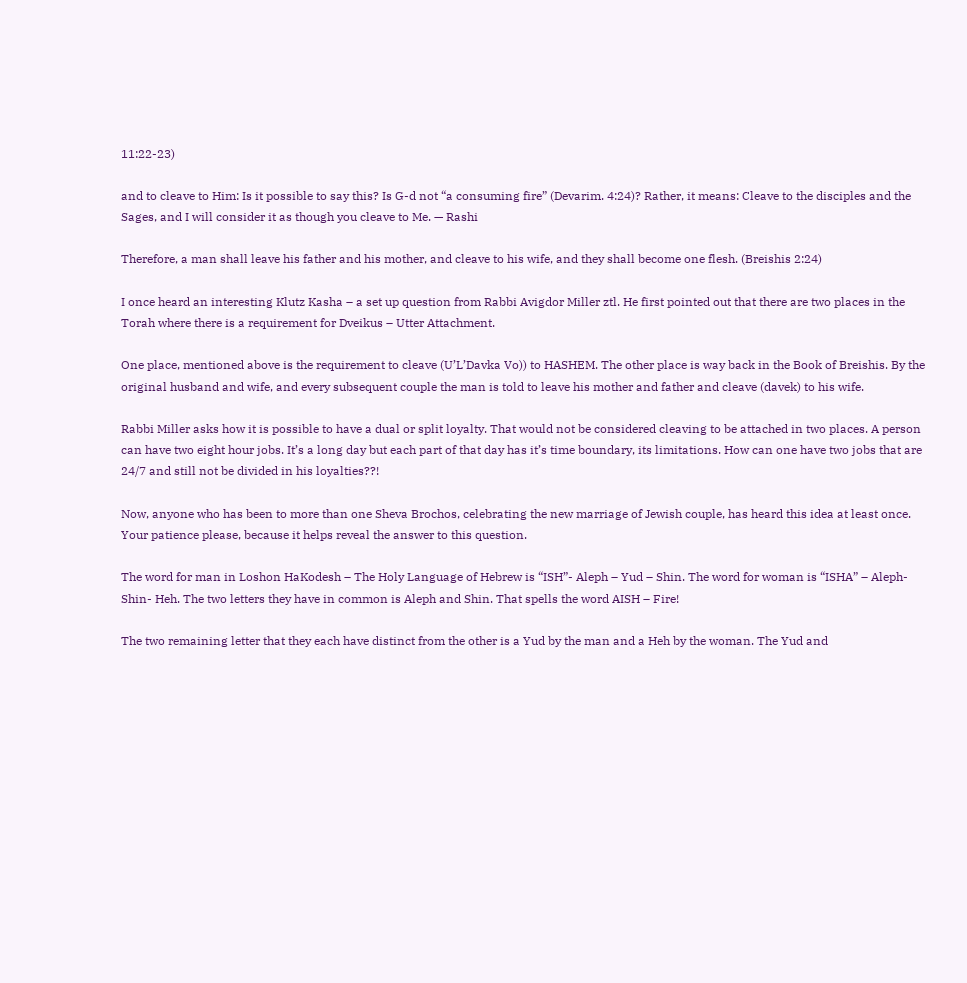11:22-23)

and to cleave to Him: Is it possible to say this? Is G-d not “a consuming fire” (Devarim. 4:24)? Rather, it means: Cleave to the disciples and the Sages, and I will consider it as though you cleave to Me. — Rashi

Therefore, a man shall leave his father and his mother, and cleave to his wife, and they shall become one flesh. (Breishis 2:24)

I once heard an interesting Klutz Kasha – a set up question from Rabbi Avigdor Miller ztl. He first pointed out that there are two places in the Torah where there is a requirement for Dveikus – Utter Attachment.

One place, mentioned above is the requirement to cleave (U’L’Davka Vo)) to HASHEM. The other place is way back in the Book of Breishis. By the original husband and wife, and every subsequent couple the man is told to leave his mother and father and cleave (davek) to his wife.

Rabbi Miller asks how it is possible to have a dual or split loyalty. That would not be considered cleaving to be attached in two places. A person can have two eight hour jobs. It’s a long day but each part of that day has it’s time boundary, its limitations. How can one have two jobs that are 24/7 and still not be divided in his loyalties??!

Now, anyone who has been to more than one Sheva Brochos, celebrating the new marriage of Jewish couple, has heard this idea at least once. Your patience please, because it helps reveal the answer to this question.

The word for man in Loshon HaKodesh – The Holy Language of Hebrew is “ISH”- Aleph – Yud – Shin. The word for woman is “ISHA” – Aleph- Shin- Heh. The two letters they have in common is Aleph and Shin. That spells the word AISH – Fire!

The two remaining letter that they each have distinct from the other is a Yud by the man and a Heh by the woman. The Yud and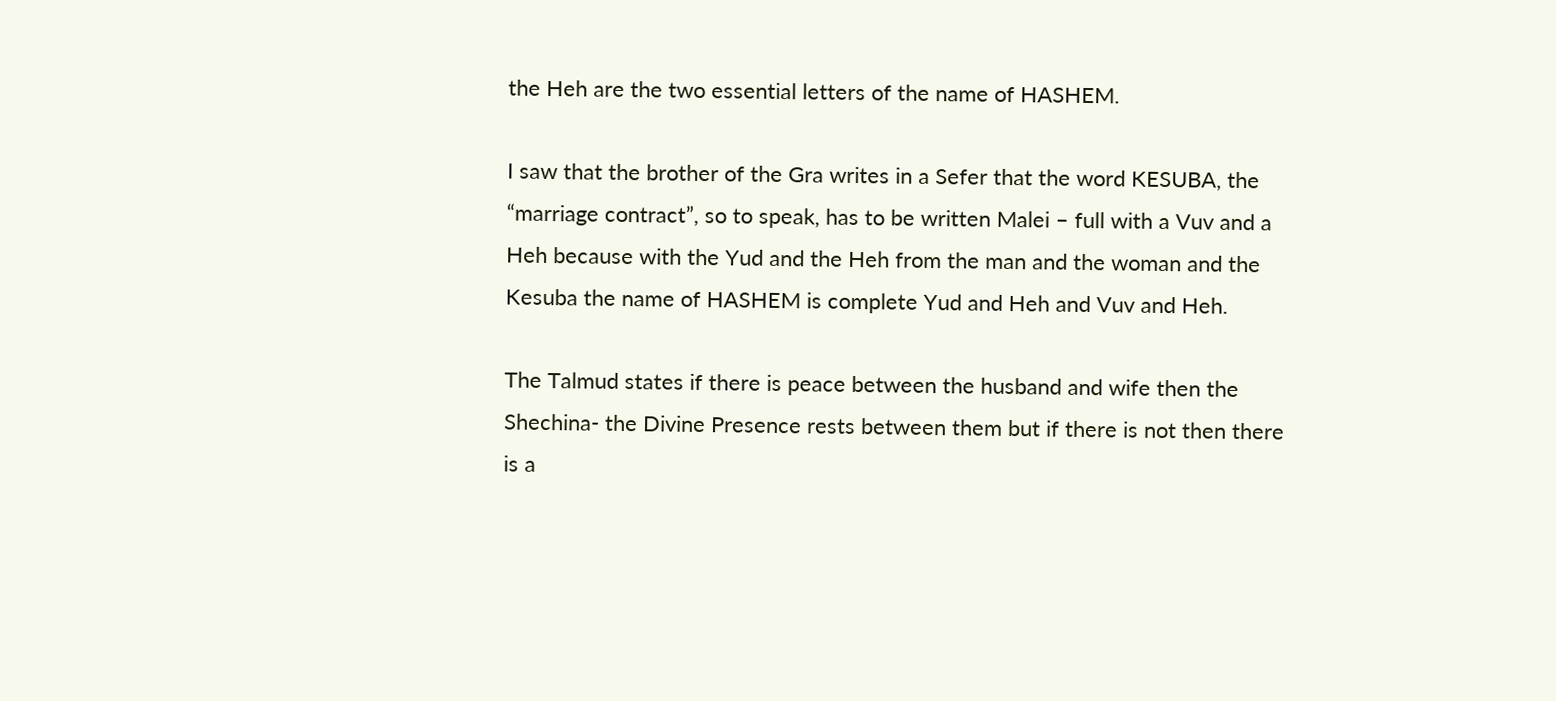the Heh are the two essential letters of the name of HASHEM.

I saw that the brother of the Gra writes in a Sefer that the word KESUBA, the “marriage contract”, so to speak, has to be written Malei – full with a Vuv and a Heh because with the Yud and the Heh from the man and the woman and the Kesuba the name of HASHEM is complete Yud and Heh and Vuv and Heh.

The Talmud states if there is peace between the husband and wife then the Shechina- the Divine Presence rests between them but if there is not then there is a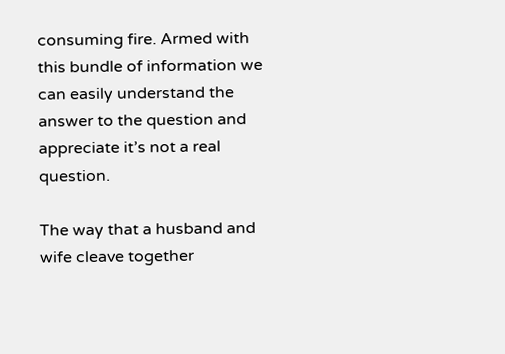consuming fire. Armed with this bundle of information we can easily understand the answer to the question and appreciate it’s not a real question.

The way that a husband and wife cleave together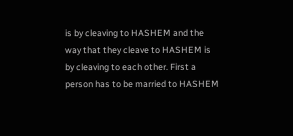is by cleaving to HASHEM and the way that they cleave to HASHEM is by cleaving to each other. First a person has to be married to HASHEM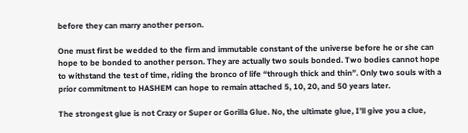before they can marry another person.

One must first be wedded to the firm and immutable constant of the universe before he or she can hope to be bonded to another person. They are actually two souls bonded. Two bodies cannot hope to withstand the test of time, riding the bronco of life “through thick and thin”. Only two souls with a prior commitment to HASHEM can hope to remain attached 5, 10, 20, and 50 years later.

The strongest glue is not Crazy or Super or Gorilla Glue. No, the ultimate glue, I’ll give you a clue,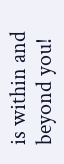is within and beyond you!